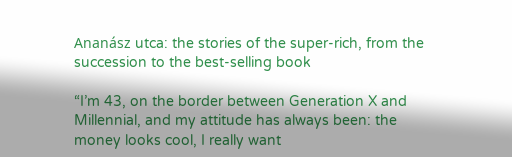Ananász utca: the stories of the super-rich, from the succession to the best-selling book

“I’m 43, on the border between Generation X and Millennial, and my attitude has always been: the money looks cool, I really want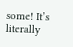some! It’s literally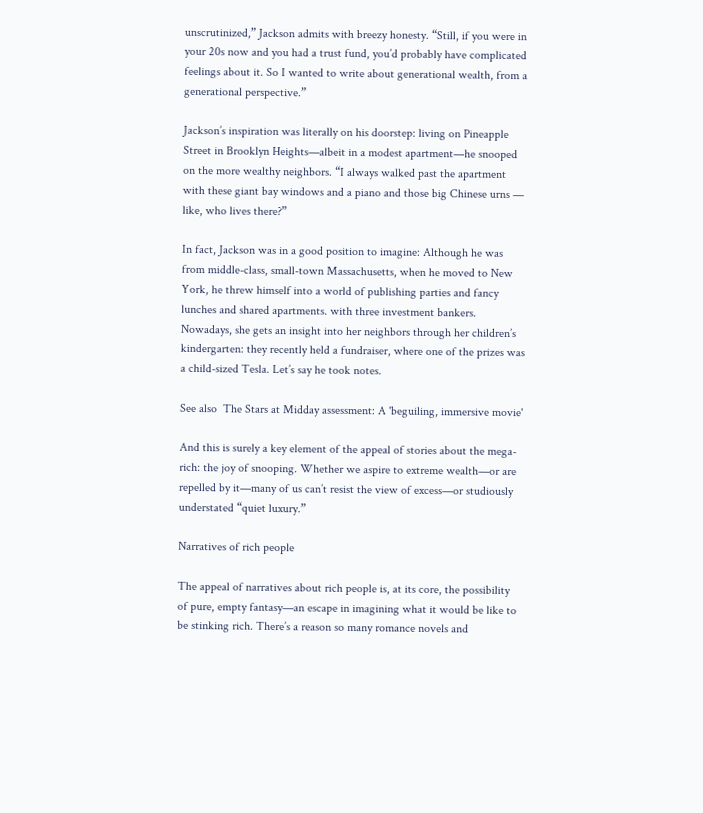unscrutinized,” Jackson admits with breezy honesty. “Still, if you were in your 20s now and you had a trust fund, you’d probably have complicated feelings about it. So I wanted to write about generational wealth, from a generational perspective.”

Jackson’s inspiration was literally on his doorstep: living on Pineapple Street in Brooklyn Heights—albeit in a modest apartment—he snooped on the more wealthy neighbors. “I always walked past the apartment with these giant bay windows and a piano and those big Chinese urns — like, who lives there?”

In fact, Jackson was in a good position to imagine: Although he was from middle-class, small-town Massachusetts, when he moved to New York, he threw himself into a world of publishing parties and fancy lunches and shared apartments. with three investment bankers. Nowadays, she gets an insight into her neighbors through her children’s kindergarten: they recently held a fundraiser, where one of the prizes was a child-sized Tesla. Let’s say he took notes.

See also  The Stars at Midday assessment: A 'beguiling, immersive movie'

And this is surely a key element of the appeal of stories about the mega-rich: the joy of snooping. Whether we aspire to extreme wealth—or are repelled by it—many of us can’t resist the view of excess—or studiously understated “quiet luxury.”

Narratives of rich people

The appeal of narratives about rich people is, at its core, the possibility of pure, empty fantasy—an escape in imagining what it would be like to be stinking rich. There’s a reason so many romance novels and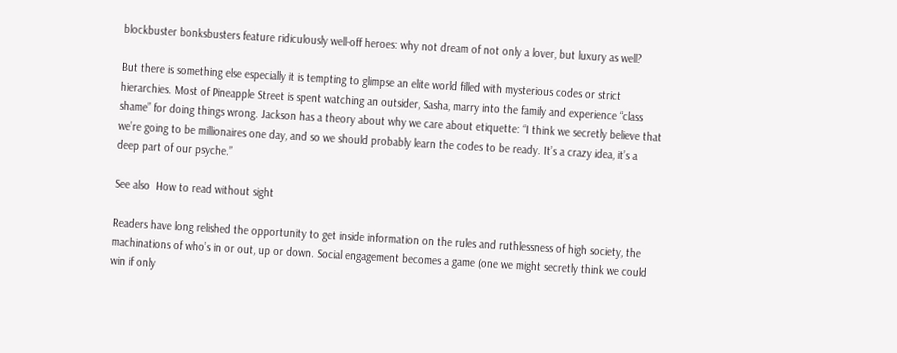blockbuster bonksbusters feature ridiculously well-off heroes: why not dream of not only a lover, but luxury as well?

But there is something else especially it is tempting to glimpse an elite world filled with mysterious codes or strict hierarchies. Most of Pineapple Street is spent watching an outsider, Sasha, marry into the family and experience “class shame” for doing things wrong. Jackson has a theory about why we care about etiquette: “I think we secretly believe that we’re going to be millionaires one day, and so we should probably learn the codes to be ready. It’s a crazy idea, it’s a deep part of our psyche.”

See also  How to read without sight

Readers have long relished the opportunity to get inside information on the rules and ruthlessness of high society, the machinations of who’s in or out, up or down. Social engagement becomes a game (one we might secretly think we could win if only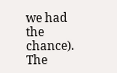we had the chance). The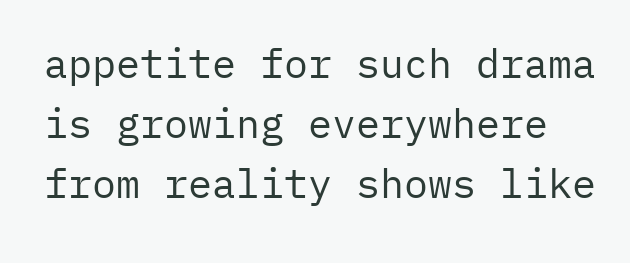appetite for such drama is growing everywhere from reality shows like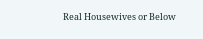Real Housewives or Below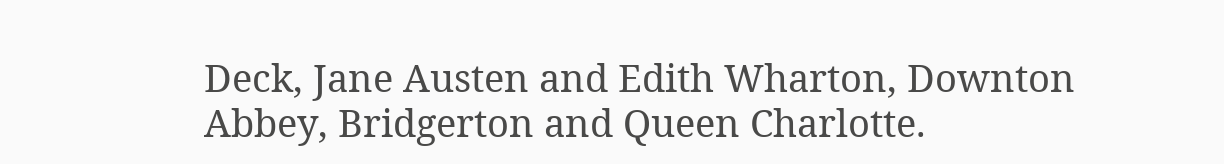Deck, Jane Austen and Edith Wharton, Downton Abbey, Bridgerton and Queen Charlotte.